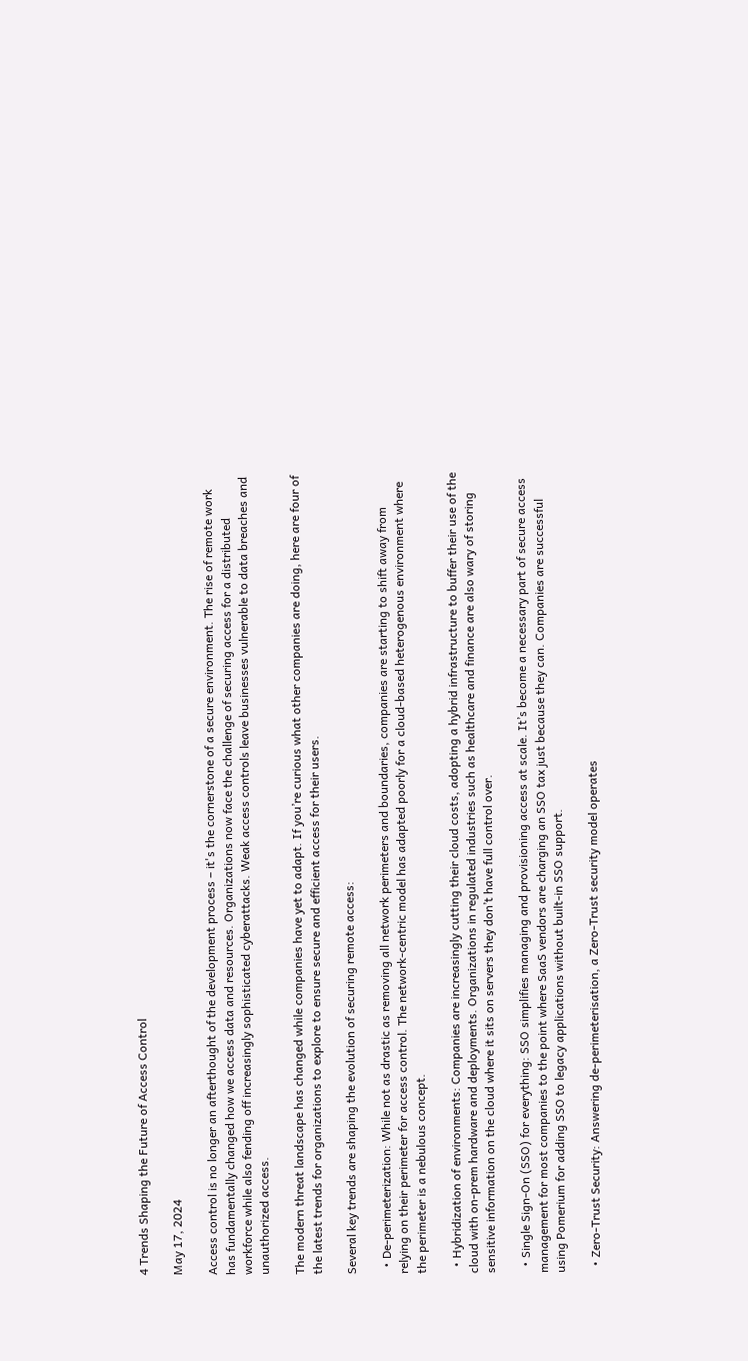4 Trends Shaping the Future of Access Control

May 17, 2024

Access control is no longer an afterthought of the development process – it's the cornerstone of a secure environment. The rise of remote work has fundamentally changed how we access data and resources. Organizations now face the challenge of securing access for a distributed workforce while also fending off increasingly sophisticated cyberattacks. Weak access controls leave businesses vulnerable to data breaches and unauthorized access.

The modern threat landscape has changed while companies have yet to adapt. If you’re curious what other companies are doing, here are four of the latest trends for organizations to explore to ensure secure and efficient access for their users.

Several key trends are shaping the evolution of securing remote access:

  • De-perimeterization: While not as drastic as removing all network perimeters and boundaries, companies are starting to shift away from relying on their perimeter for access control. The network-centric model has adapted poorly for a cloud-based heterogenous environment where the perimeter is a nebulous concept.

  • Hybridization of environments: Companies are increasingly cutting their cloud costs, adopting a hybrid infrastructure to buffer their use of the cloud with on-prem hardware and deployments. Organizations in regulated industries such as healthcare and finance are also wary of storing sensitive information on the cloud where it sits on servers they don’t have full control over.

  • Single Sign-On (SSO) for everything: SSO simplifies managing and provisioning access at scale. It’s become a necessary part of secure access management for most companies to the point where SaaS vendors are charging an SSO tax just because they can. Companies are successful using Pomerium for adding SSO to legacy applications without built-in SSO support.

  • Zero-Trust Security: Answering de-perimeterisation, a Zero-Trust security model operates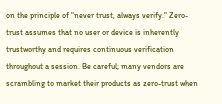on the principle of "never trust, always verify." Zero-trust assumes that no user or device is inherently trustworthy and requires continuous verification throughout a session. Be careful; many vendors are scrambling to market their products as zero-trust when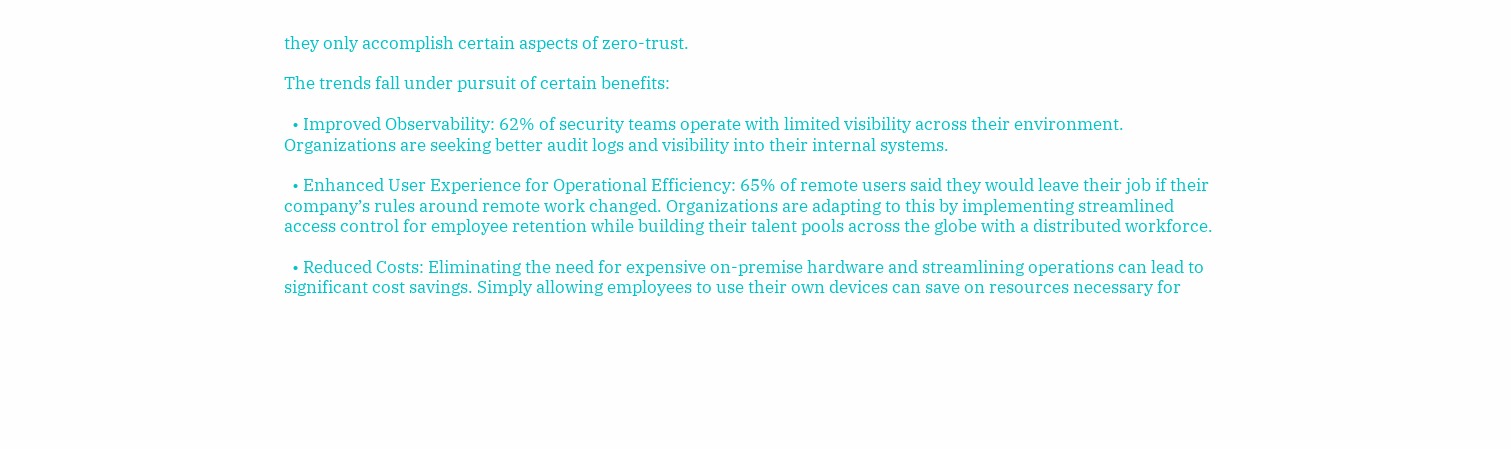they only accomplish certain aspects of zero-trust.

The trends fall under pursuit of certain benefits:

  • Improved Observability: 62% of security teams operate with limited visibility across their environment. Organizations are seeking better audit logs and visibility into their internal systems.

  • Enhanced User Experience for Operational Efficiency: 65% of remote users said they would leave their job if their company’s rules around remote work changed. Organizations are adapting to this by implementing streamlined access control for employee retention while building their talent pools across the globe with a distributed workforce.

  • Reduced Costs: Eliminating the need for expensive on-premise hardware and streamlining operations can lead to significant cost savings. Simply allowing employees to use their own devices can save on resources necessary for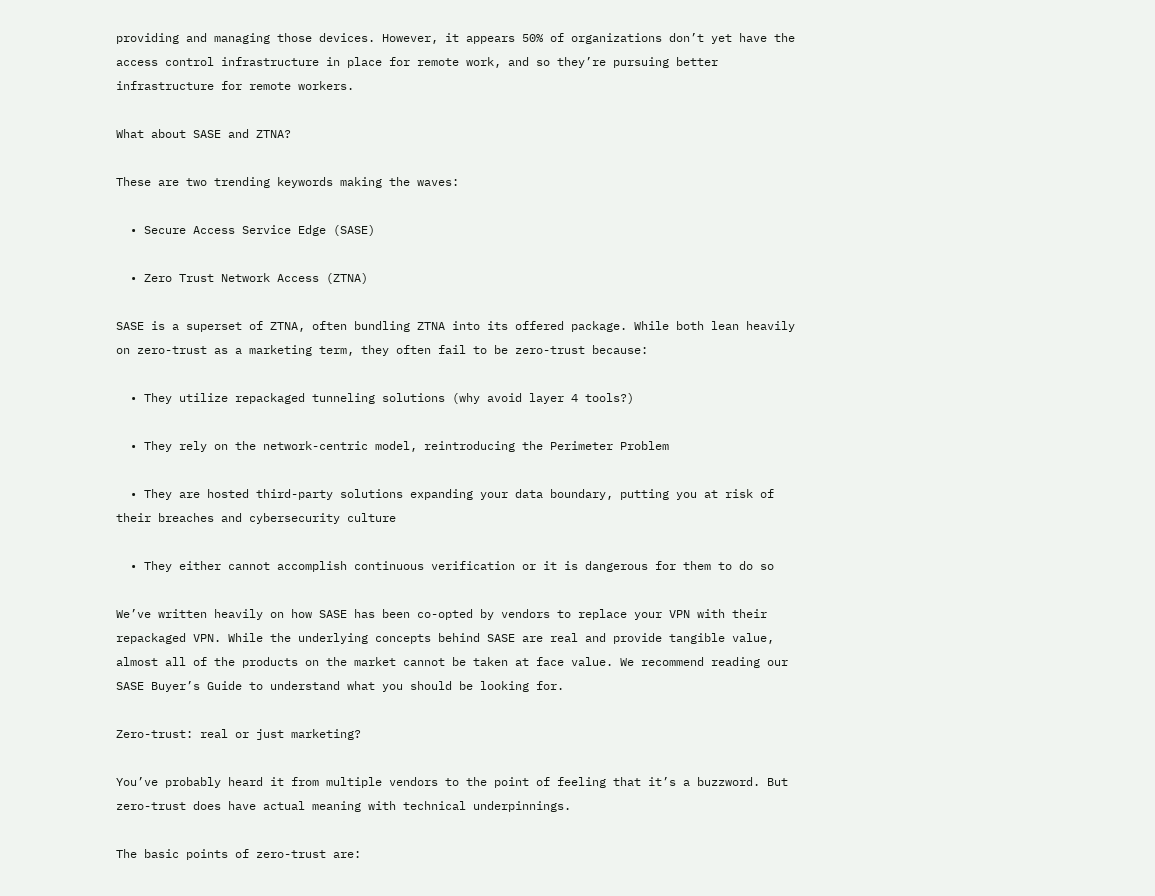providing and managing those devices. However, it appears 50% of organizations don’t yet have the access control infrastructure in place for remote work, and so they’re pursuing better infrastructure for remote workers.

What about SASE and ZTNA?

These are two trending keywords making the waves:

  • Secure Access Service Edge (SASE)

  • Zero Trust Network Access (ZTNA)

SASE is a superset of ZTNA, often bundling ZTNA into its offered package. While both lean heavily on zero-trust as a marketing term, they often fail to be zero-trust because:

  • They utilize repackaged tunneling solutions (why avoid layer 4 tools?)

  • They rely on the network-centric model, reintroducing the Perimeter Problem

  • They are hosted third-party solutions expanding your data boundary, putting you at risk of their breaches and cybersecurity culture

  • They either cannot accomplish continuous verification or it is dangerous for them to do so

We’ve written heavily on how SASE has been co-opted by vendors to replace your VPN with their repackaged VPN. While the underlying concepts behind SASE are real and provide tangible value, almost all of the products on the market cannot be taken at face value. We recommend reading our SASE Buyer’s Guide to understand what you should be looking for.

Zero-trust: real or just marketing?

You’ve probably heard it from multiple vendors to the point of feeling that it’s a buzzword. But zero-trust does have actual meaning with technical underpinnings.

The basic points of zero-trust are: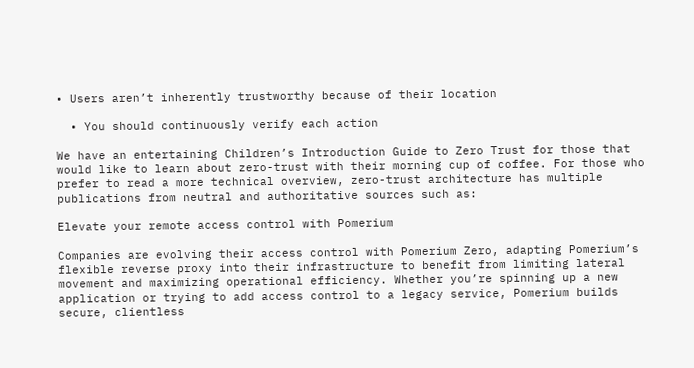• Users aren’t inherently trustworthy because of their location

  • You should continuously verify each action

We have an entertaining Children’s Introduction Guide to Zero Trust for those that would like to learn about zero-trust with their morning cup of coffee. For those who prefer to read a more technical overview, zero-trust architecture has multiple publications from neutral and authoritative sources such as:

Elevate your remote access control with Pomerium

Companies are evolving their access control with Pomerium Zero, adapting Pomerium’s flexible reverse proxy into their infrastructure to benefit from limiting lateral movement and maximizing operational efficiency. Whether you’re spinning up a new application or trying to add access control to a legacy service, Pomerium builds secure, clientless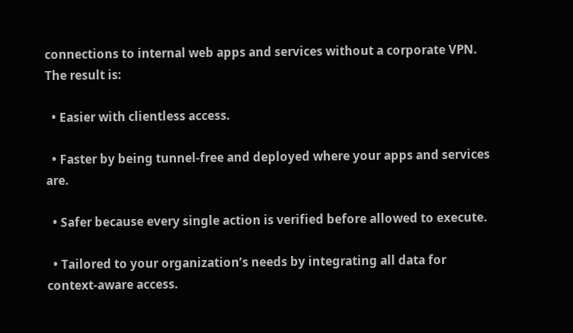connections to internal web apps and services without a corporate VPN. The result is:

  • Easier with clientless access.

  • Faster by being tunnel-free and deployed where your apps and services are.

  • Safer because every single action is verified before allowed to execute.

  • Tailored to your organization’s needs by integrating all data for context-aware access.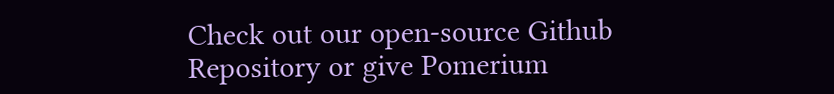Check out our open-source Github Repository or give Pomerium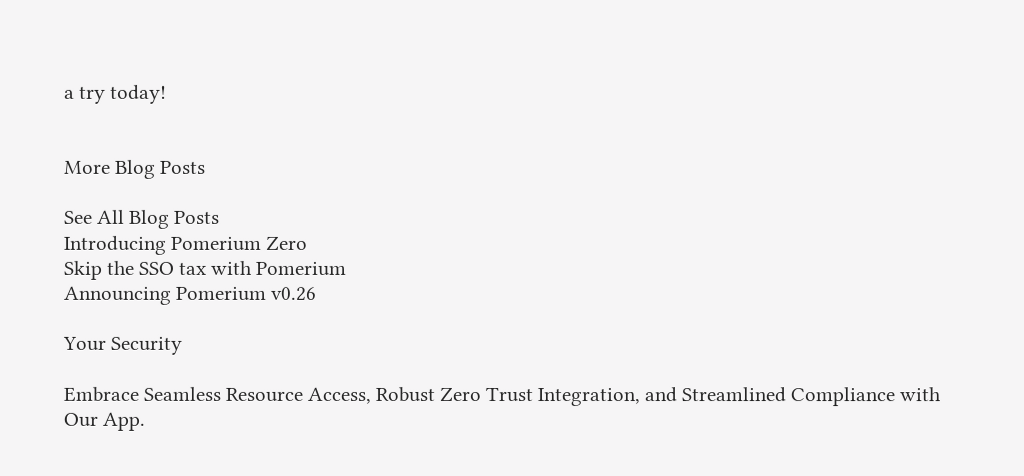a try today!


More Blog Posts

See All Blog Posts
Introducing Pomerium Zero
Skip the SSO tax with Pomerium
Announcing Pomerium v0.26

Your Security

Embrace Seamless Resource Access, Robust Zero Trust Integration, and Streamlined Compliance with Our App.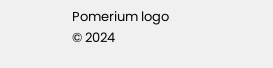Pomerium logo
© 2024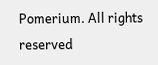Pomerium. All rights reserved